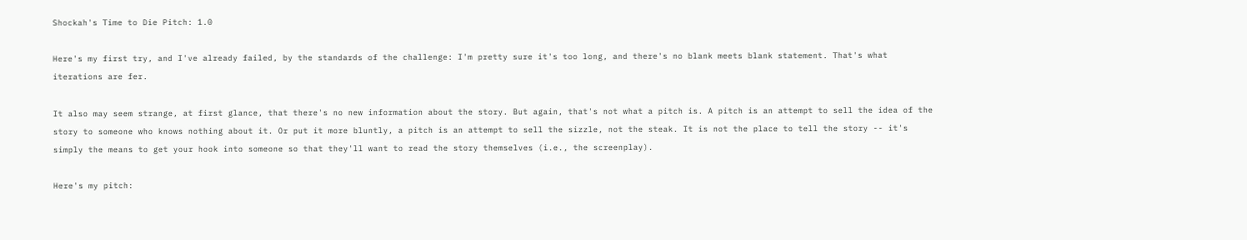Shockah's Time to Die Pitch: 1.0

Here's my first try, and I've already failed, by the standards of the challenge: I'm pretty sure it's too long, and there's no blank meets blank statement. That's what iterations are fer.

It also may seem strange, at first glance, that there's no new information about the story. But again, that's not what a pitch is. A pitch is an attempt to sell the idea of the story to someone who knows nothing about it. Or put it more bluntly, a pitch is an attempt to sell the sizzle, not the steak. It is not the place to tell the story -- it's simply the means to get your hook into someone so that they'll want to read the story themselves (i.e., the screenplay).

Here's my pitch: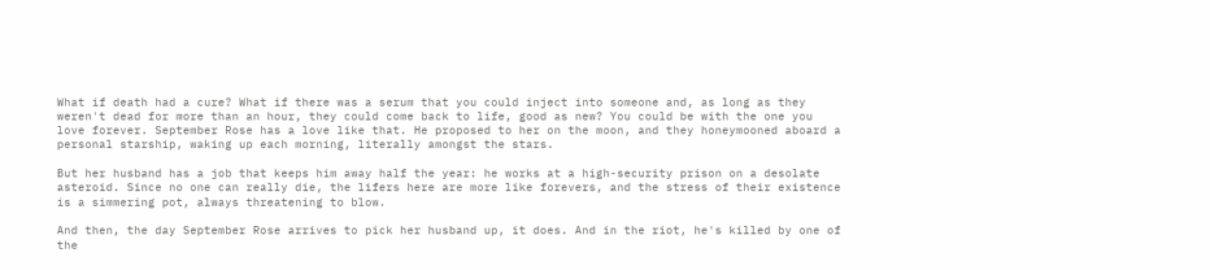What if death had a cure? What if there was a serum that you could inject into someone and, as long as they weren't dead for more than an hour, they could come back to life, good as new? You could be with the one you love forever. September Rose has a love like that. He proposed to her on the moon, and they honeymooned aboard a personal starship, waking up each morning, literally amongst the stars.

But her husband has a job that keeps him away half the year: he works at a high-security prison on a desolate asteroid. Since no one can really die, the lifers here are more like forevers, and the stress of their existence is a simmering pot, always threatening to blow.

And then, the day September Rose arrives to pick her husband up, it does. And in the riot, he's killed by one of the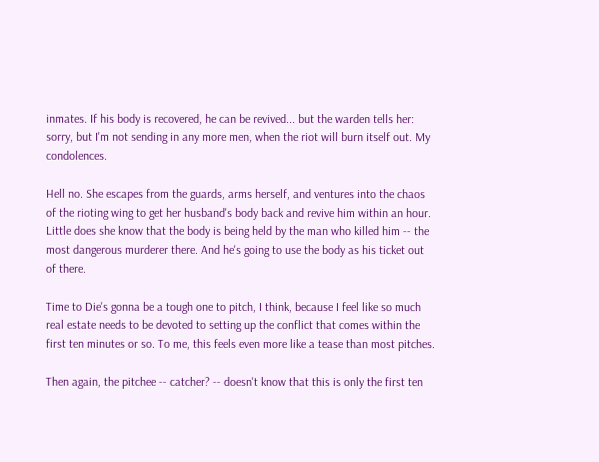inmates. If his body is recovered, he can be revived... but the warden tells her: sorry, but I'm not sending in any more men, when the riot will burn itself out. My condolences.

Hell no. She escapes from the guards, arms herself, and ventures into the chaos of the rioting wing to get her husband's body back and revive him within an hour. Little does she know that the body is being held by the man who killed him -- the most dangerous murderer there. And he's going to use the body as his ticket out of there.

Time to Die's gonna be a tough one to pitch, I think, because I feel like so much real estate needs to be devoted to setting up the conflict that comes within the first ten minutes or so. To me, this feels even more like a tease than most pitches.

Then again, the pitchee -- catcher? -- doesn't know that this is only the first ten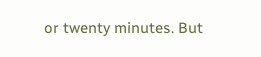or twenty minutes. But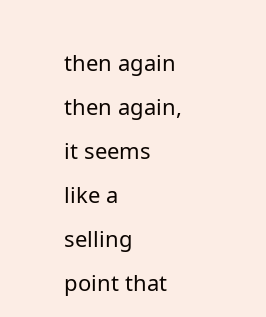then again then again, it seems like a selling point that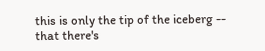this is only the tip of the iceberg -- that there's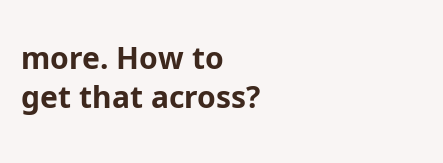more. How to get that across?